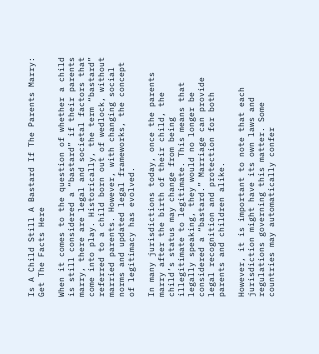Is A Child Still A Bastard If The Parents Marry: Get The Facts Here

When it comes to the question of whether a child is still considered a “bastard” if their parents marry, there are legal and societal factors that come into play. Historically, the term “bastard” referred to a child born out of wedlock, without married parents. However, with changing social norms and updated legal frameworks, the concept of legitimacy has evolved.

In many jurisdictions today, once the parents marry after the birth of their child, the child’s status may change from being illegitimate to legitimate. This means that legally speaking, they would no longer be considered a “bastard.” Marriage can provide legal recognition and protection for both parents and children alike.

However, it is important to note that each jurisdiction might have its own laws and regulations governing this matter. Some countries may automatically confer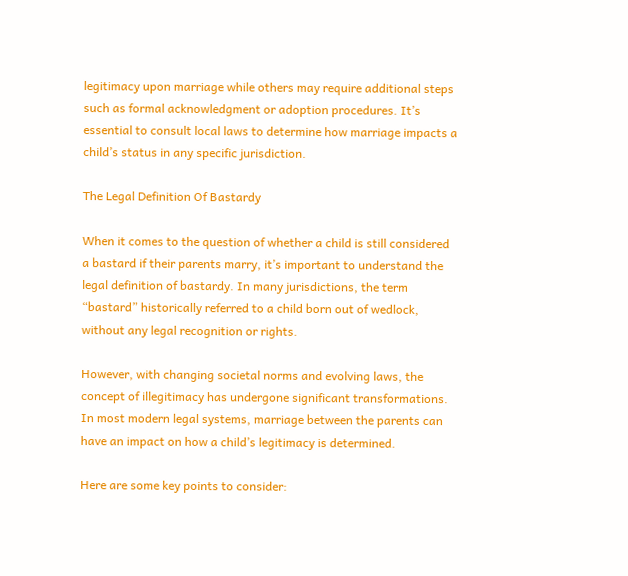legitimacy upon marriage while others may require additional steps such as formal acknowledgment or adoption procedures. It’s essential to consult local laws to determine how marriage impacts a child’s status in any specific jurisdiction.

The Legal Definition Of Bastardy

When it comes to the question of whether a child is still considered a bastard if their parents marry, it’s important to understand the legal definition of bastardy. In many jurisdictions, the term “bastard” historically referred to a child born out of wedlock, without any legal recognition or rights.

However, with changing societal norms and evolving laws, the concept of illegitimacy has undergone significant transformations. In most modern legal systems, marriage between the parents can have an impact on how a child’s legitimacy is determined.

Here are some key points to consider: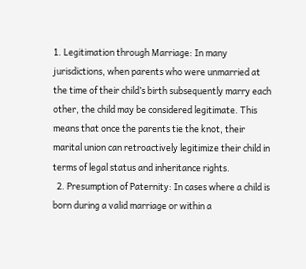1. Legitimation through Marriage: In many jurisdictions, when parents who were unmarried at the time of their child’s birth subsequently marry each other, the child may be considered legitimate. This means that once the parents tie the knot, their marital union can retroactively legitimize their child in terms of legal status and inheritance rights.
  2. Presumption of Paternity: In cases where a child is born during a valid marriage or within a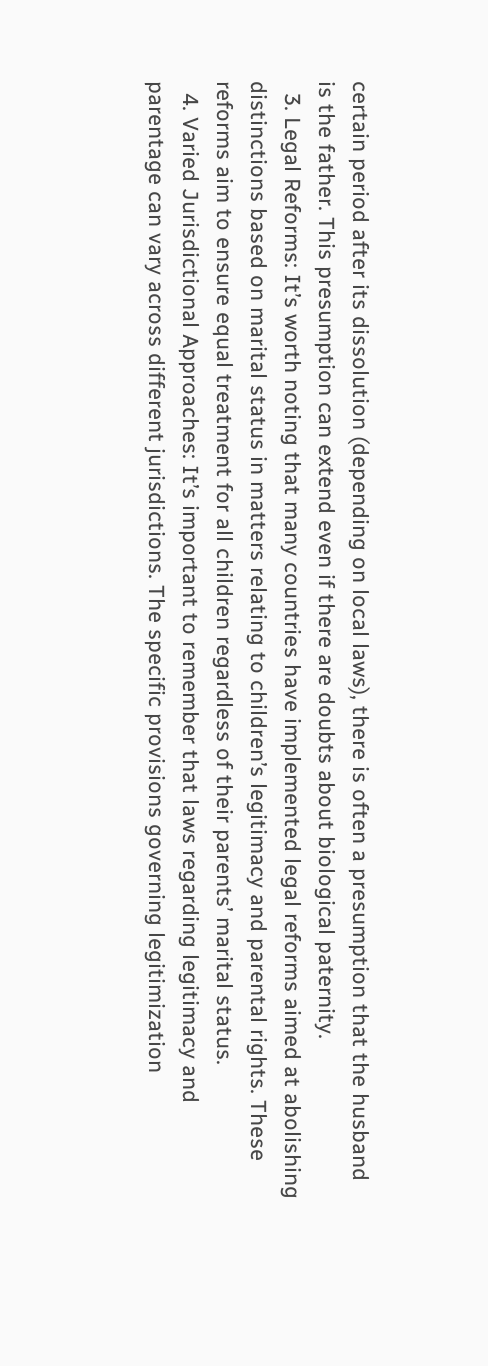certain period after its dissolution (depending on local laws), there is often a presumption that the husband is the father. This presumption can extend even if there are doubts about biological paternity.
  3. Legal Reforms: It’s worth noting that many countries have implemented legal reforms aimed at abolishing distinctions based on marital status in matters relating to children’s legitimacy and parental rights. These reforms aim to ensure equal treatment for all children regardless of their parents’ marital status.
  4. Varied Jurisdictional Approaches: It’s important to remember that laws regarding legitimacy and parentage can vary across different jurisdictions. The specific provisions governing legitimization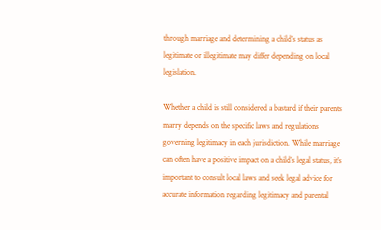through marriage and determining a child’s status as legitimate or illegitimate may differ depending on local legislation.

Whether a child is still considered a bastard if their parents marry depends on the specific laws and regulations governing legitimacy in each jurisdiction. While marriage can often have a positive impact on a child’s legal status, it’s important to consult local laws and seek legal advice for accurate information regarding legitimacy and parental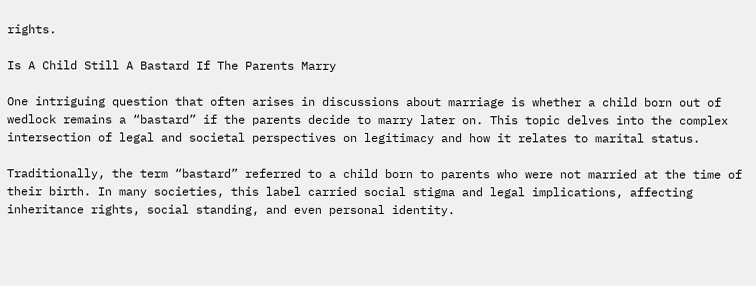rights.

Is A Child Still A Bastard If The Parents Marry

One intriguing question that often arises in discussions about marriage is whether a child born out of wedlock remains a “bastard” if the parents decide to marry later on. This topic delves into the complex intersection of legal and societal perspectives on legitimacy and how it relates to marital status.

Traditionally, the term “bastard” referred to a child born to parents who were not married at the time of their birth. In many societies, this label carried social stigma and legal implications, affecting inheritance rights, social standing, and even personal identity.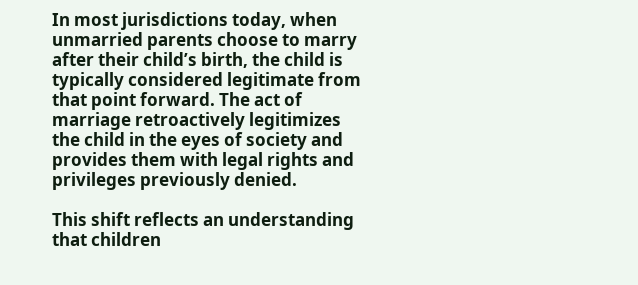In most jurisdictions today, when unmarried parents choose to marry after their child’s birth, the child is typically considered legitimate from that point forward. The act of marriage retroactively legitimizes the child in the eyes of society and provides them with legal rights and privileges previously denied.

This shift reflects an understanding that children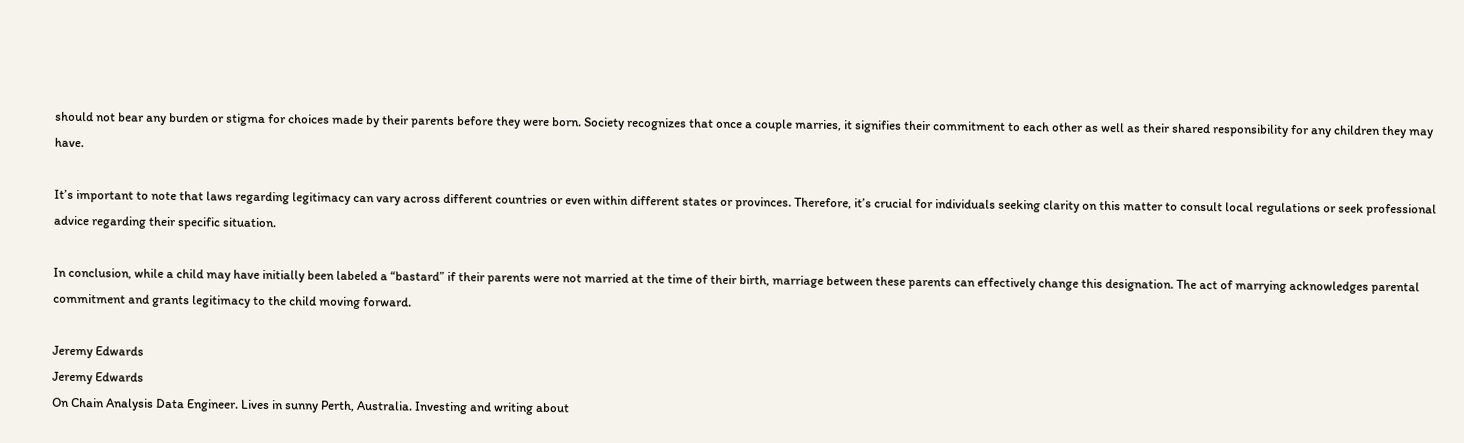should not bear any burden or stigma for choices made by their parents before they were born. Society recognizes that once a couple marries, it signifies their commitment to each other as well as their shared responsibility for any children they may have.

It’s important to note that laws regarding legitimacy can vary across different countries or even within different states or provinces. Therefore, it’s crucial for individuals seeking clarity on this matter to consult local regulations or seek professional advice regarding their specific situation.

In conclusion, while a child may have initially been labeled a “bastard” if their parents were not married at the time of their birth, marriage between these parents can effectively change this designation. The act of marrying acknowledges parental commitment and grants legitimacy to the child moving forward.

Jeremy Edwards
Jeremy Edwards
On Chain Analysis Data Engineer. Lives in sunny Perth, Australia. Investing and writing about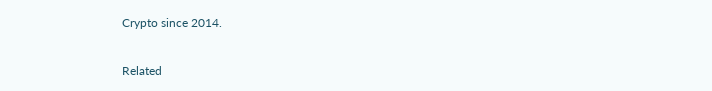Crypto since 2014.

Related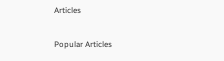Articles

Popular Articles